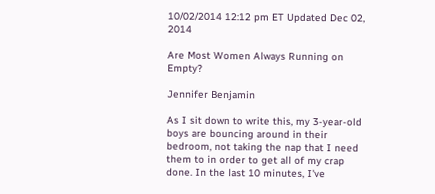10/02/2014 12:12 pm ET Updated Dec 02, 2014

Are Most Women Always Running on Empty?

Jennifer Benjamin

As I sit down to write this, my 3-year-old boys are bouncing around in their bedroom, not taking the nap that I need them to in order to get all of my crap done. In the last 10 minutes, I've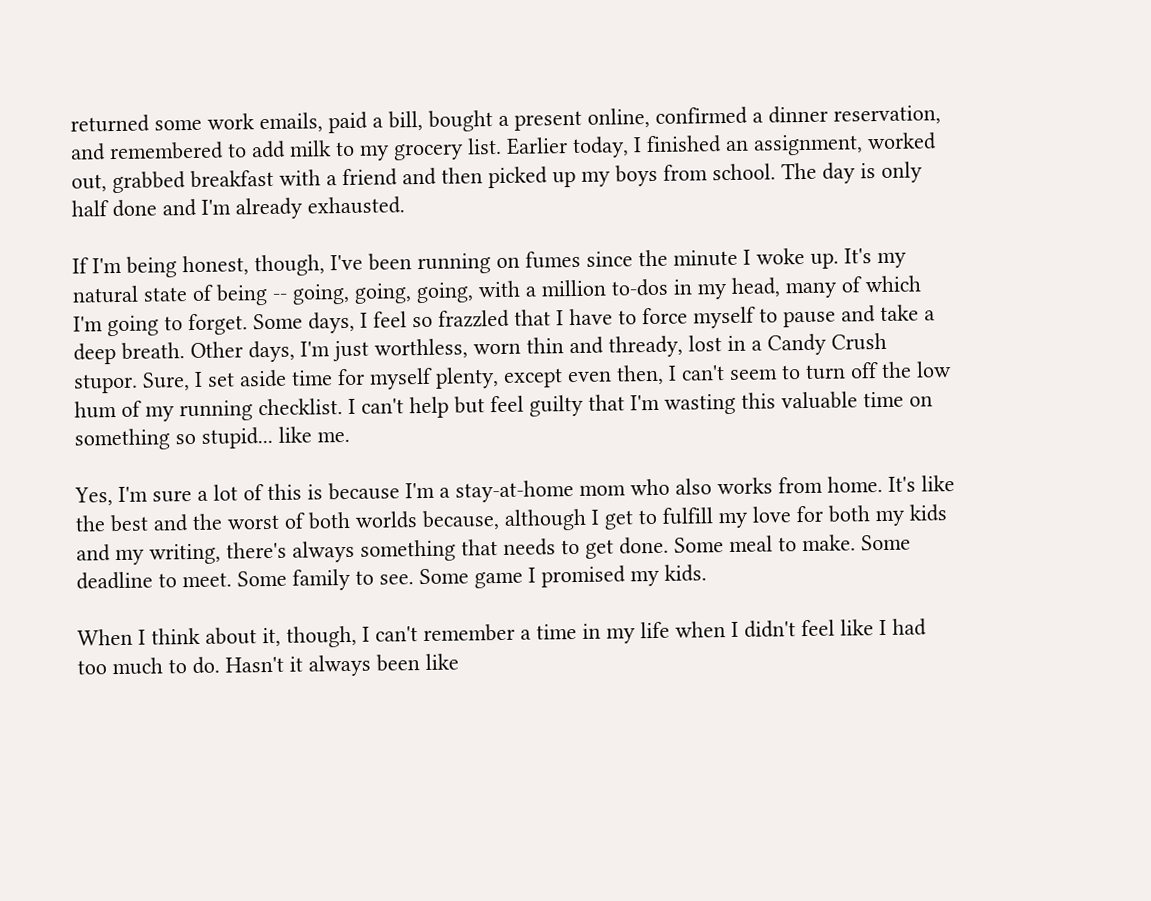returned some work emails, paid a bill, bought a present online, confirmed a dinner reservation, and remembered to add milk to my grocery list. Earlier today, I finished an assignment, worked out, grabbed breakfast with a friend and then picked up my boys from school. The day is only half done and I'm already exhausted.

If I'm being honest, though, I've been running on fumes since the minute I woke up. It's my natural state of being -- going, going, going, with a million to-dos in my head, many of which I'm going to forget. Some days, I feel so frazzled that I have to force myself to pause and take a deep breath. Other days, I'm just worthless, worn thin and thready, lost in a Candy Crush stupor. Sure, I set aside time for myself plenty, except even then, I can't seem to turn off the low hum of my running checklist. I can't help but feel guilty that I'm wasting this valuable time on something so stupid... like me.

Yes, I'm sure a lot of this is because I'm a stay-at-home mom who also works from home. It's like the best and the worst of both worlds because, although I get to fulfill my love for both my kids and my writing, there's always something that needs to get done. Some meal to make. Some deadline to meet. Some family to see. Some game I promised my kids.

When I think about it, though, I can't remember a time in my life when I didn't feel like I had too much to do. Hasn't it always been like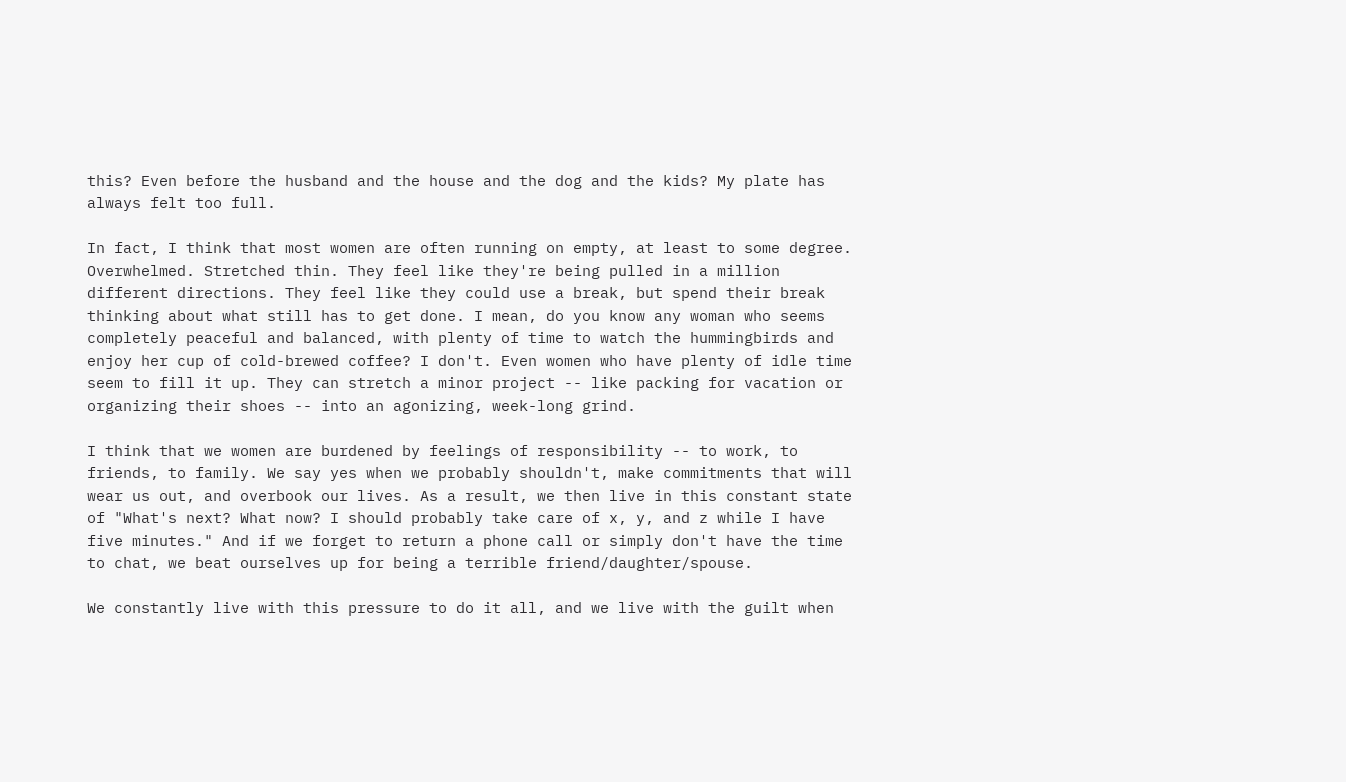this? Even before the husband and the house and the dog and the kids? My plate has always felt too full.

In fact, I think that most women are often running on empty, at least to some degree. Overwhelmed. Stretched thin. They feel like they're being pulled in a million different directions. They feel like they could use a break, but spend their break thinking about what still has to get done. I mean, do you know any woman who seems completely peaceful and balanced, with plenty of time to watch the hummingbirds and enjoy her cup of cold-brewed coffee? I don't. Even women who have plenty of idle time seem to fill it up. They can stretch a minor project -- like packing for vacation or organizing their shoes -- into an agonizing, week-long grind.

I think that we women are burdened by feelings of responsibility -- to work, to friends, to family. We say yes when we probably shouldn't, make commitments that will wear us out, and overbook our lives. As a result, we then live in this constant state of "What's next? What now? I should probably take care of x, y, and z while I have five minutes." And if we forget to return a phone call or simply don't have the time to chat, we beat ourselves up for being a terrible friend/daughter/spouse.

We constantly live with this pressure to do it all, and we live with the guilt when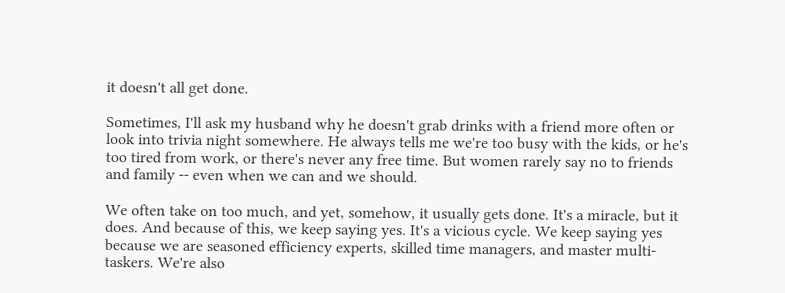it doesn't all get done.

Sometimes, I'll ask my husband why he doesn't grab drinks with a friend more often or look into trivia night somewhere. He always tells me we're too busy with the kids, or he's too tired from work, or there's never any free time. But women rarely say no to friends and family -- even when we can and we should.

We often take on too much, and yet, somehow, it usually gets done. It's a miracle, but it does. And because of this, we keep saying yes. It's a vicious cycle. We keep saying yes because we are seasoned efficiency experts, skilled time managers, and master multi-taskers. We're also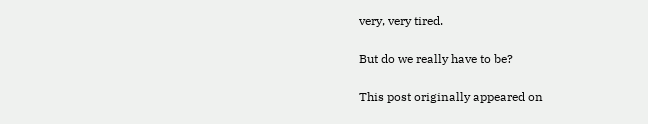very, very tired.

But do we really have to be?

This post originally appeared on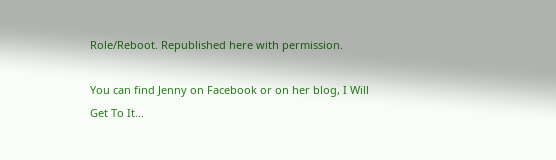Role/Reboot. Republished here with permission.

You can find Jenny on Facebook or on her blog, I Will Get To It...